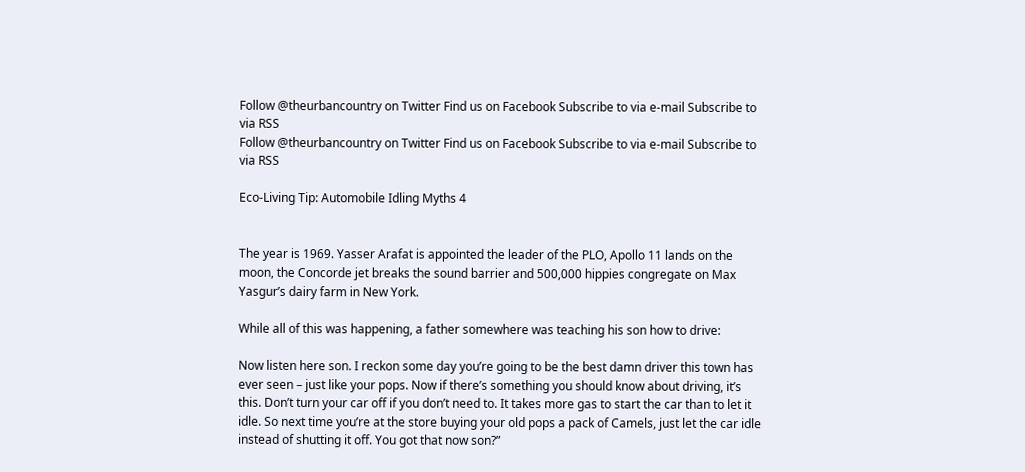Follow @theurbancountry on Twitter Find us on Facebook Subscribe to via e-mail Subscribe to via RSS
Follow @theurbancountry on Twitter Find us on Facebook Subscribe to via e-mail Subscribe to via RSS

Eco-Living Tip: Automobile Idling Myths 4


The year is 1969. Yasser Arafat is appointed the leader of the PLO, Apollo 11 lands on the moon, the Concorde jet breaks the sound barrier and 500,000 hippies congregate on Max Yasgur’s dairy farm in New York.

While all of this was happening, a father somewhere was teaching his son how to drive:

Now listen here son. I reckon some day you’re going to be the best damn driver this town has ever seen – just like your pops. Now if there’s something you should know about driving, it’s this. Don’t turn your car off if you don’t need to. It takes more gas to start the car than to let it idle. So next time you’re at the store buying your old pops a pack of Camels, just let the car idle instead of shutting it off. You got that now son?”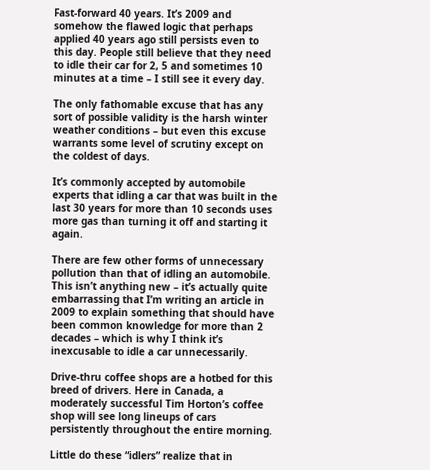Fast-forward 40 years. It’s 2009 and somehow the flawed logic that perhaps applied 40 years ago still persists even to this day. People still believe that they need to idle their car for 2, 5 and sometimes 10 minutes at a time – I still see it every day.

The only fathomable excuse that has any sort of possible validity is the harsh winter weather conditions – but even this excuse warrants some level of scrutiny except on the coldest of days.

It’s commonly accepted by automobile experts that idling a car that was built in the last 30 years for more than 10 seconds uses more gas than turning it off and starting it again.

There are few other forms of unnecessary pollution than that of idling an automobile. This isn’t anything new – it’s actually quite embarrassing that I’m writing an article in 2009 to explain something that should have been common knowledge for more than 2 decades – which is why I think it’s inexcusable to idle a car unnecessarily.

Drive-thru coffee shops are a hotbed for this breed of drivers. Here in Canada, a moderately successful Tim Horton’s coffee shop will see long lineups of cars persistently throughout the entire morning.

Little do these “idlers” realize that in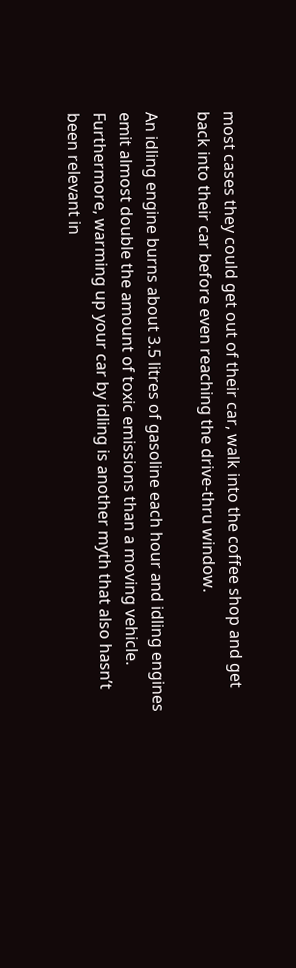most cases they could get out of their car, walk into the coffee shop and get back into their car before even reaching the drive-thru window.

An idling engine burns about 3.5 litres of gasoline each hour and idling engines emit almost double the amount of toxic emissions than a moving vehicle. Furthermore, warming up your car by idling is another myth that also hasn’t been relevant in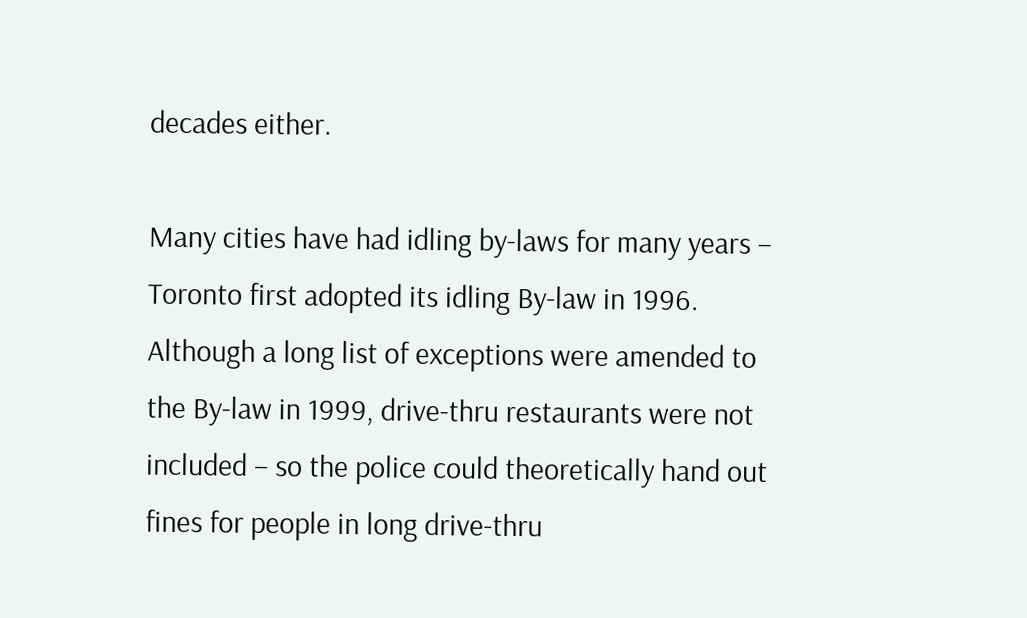decades either.

Many cities have had idling by-laws for many years – Toronto first adopted its idling By-law in 1996. Although a long list of exceptions were amended to the By-law in 1999, drive-thru restaurants were not included – so the police could theoretically hand out fines for people in long drive-thru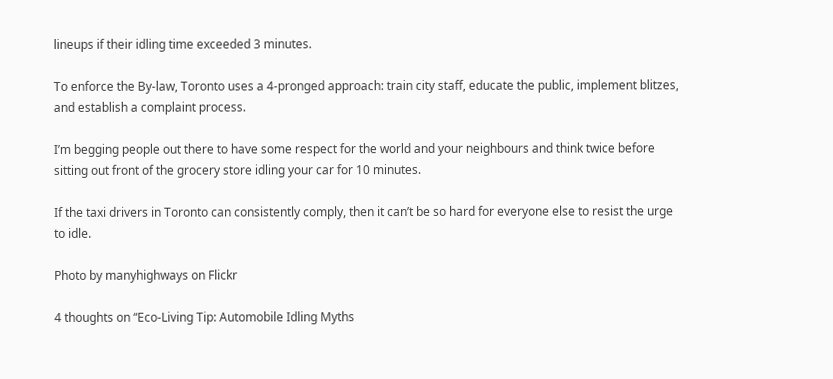lineups if their idling time exceeded 3 minutes.

To enforce the By-law, Toronto uses a 4-pronged approach: train city staff, educate the public, implement blitzes, and establish a complaint process.

I’m begging people out there to have some respect for the world and your neighbours and think twice before sitting out front of the grocery store idling your car for 10 minutes.

If the taxi drivers in Toronto can consistently comply, then it can’t be so hard for everyone else to resist the urge to idle.

Photo by manyhighways on Flickr

4 thoughts on “Eco-Living Tip: Automobile Idling Myths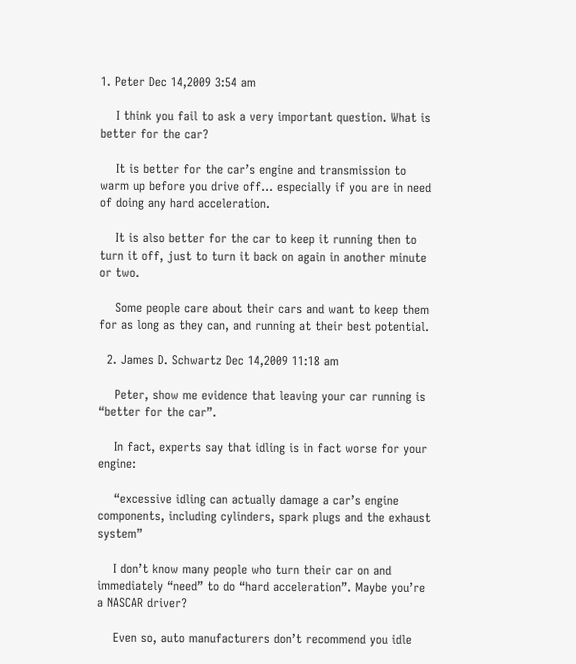1. Peter Dec 14,2009 3:54 am

    I think you fail to ask a very important question. What is better for the car?

    It is better for the car’s engine and transmission to warm up before you drive off… especially if you are in need of doing any hard acceleration.

    It is also better for the car to keep it running then to turn it off, just to turn it back on again in another minute or two.

    Some people care about their cars and want to keep them for as long as they can, and running at their best potential.

  2. James D. Schwartz Dec 14,2009 11:18 am

    Peter, show me evidence that leaving your car running is “better for the car”.

    In fact, experts say that idling is in fact worse for your engine:

    “excessive idling can actually damage a car’s engine components, including cylinders, spark plugs and the exhaust system”

    I don’t know many people who turn their car on and immediately “need” to do “hard acceleration”. Maybe you’re a NASCAR driver?

    Even so, auto manufacturers don’t recommend you idle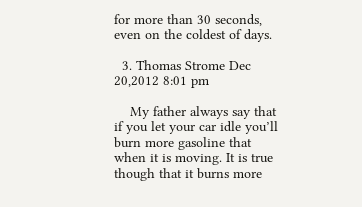for more than 30 seconds, even on the coldest of days.

  3. Thomas Strome Dec 20,2012 8:01 pm

    My father always say that if you let your car idle you’ll burn more gasoline that when it is moving. It is true though that it burns more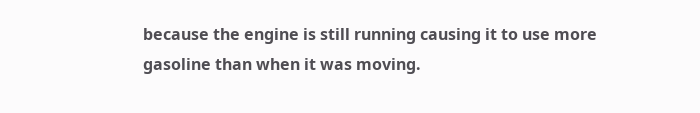because the engine is still running causing it to use more gasoline than when it was moving.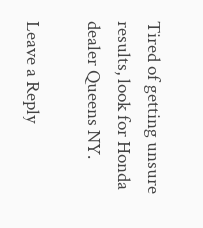Tired of getting unsure results, look for Honda dealer Queens NY.

Leave a Reply